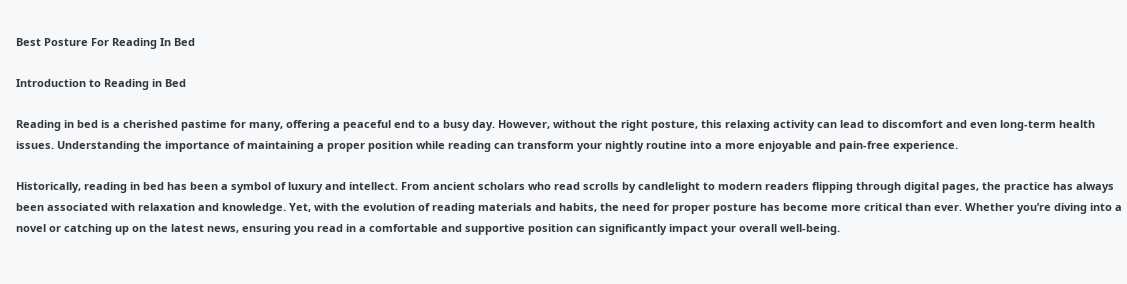Best Posture For Reading In Bed

Introduction to Reading in Bed

Reading in bed is a cherished pastime for many, offering a peaceful end to a busy day. However, without the right posture, this relaxing activity can lead to discomfort and even long-term health issues. Understanding the importance of maintaining a proper position while reading can transform your nightly routine into a more enjoyable and pain-free experience.

Historically, reading in bed has been a symbol of luxury and intellect. From ancient scholars who read scrolls by candlelight to modern readers flipping through digital pages, the practice has always been associated with relaxation and knowledge. Yet, with the evolution of reading materials and habits, the need for proper posture has become more critical than ever. Whether you’re diving into a novel or catching up on the latest news, ensuring you read in a comfortable and supportive position can significantly impact your overall well-being.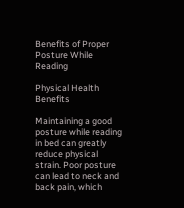Benefits of Proper Posture While Reading

Physical Health Benefits

Maintaining a good posture while reading in bed can greatly reduce physical strain. Poor posture can lead to neck and back pain, which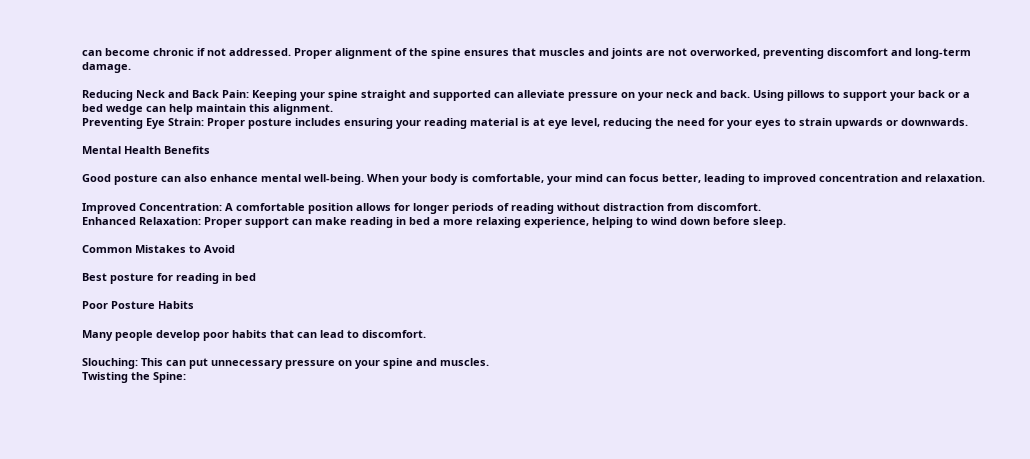can become chronic if not addressed. Proper alignment of the spine ensures that muscles and joints are not overworked, preventing discomfort and long-term damage.

Reducing Neck and Back Pain: Keeping your spine straight and supported can alleviate pressure on your neck and back. Using pillows to support your back or a bed wedge can help maintain this alignment.
Preventing Eye Strain: Proper posture includes ensuring your reading material is at eye level, reducing the need for your eyes to strain upwards or downwards.

Mental Health Benefits

Good posture can also enhance mental well-being. When your body is comfortable, your mind can focus better, leading to improved concentration and relaxation.

Improved Concentration: A comfortable position allows for longer periods of reading without distraction from discomfort.
Enhanced Relaxation: Proper support can make reading in bed a more relaxing experience, helping to wind down before sleep.

Common Mistakes to Avoid

Best posture for reading in bed

Poor Posture Habits

Many people develop poor habits that can lead to discomfort.

Slouching: This can put unnecessary pressure on your spine and muscles.
Twisting the Spine: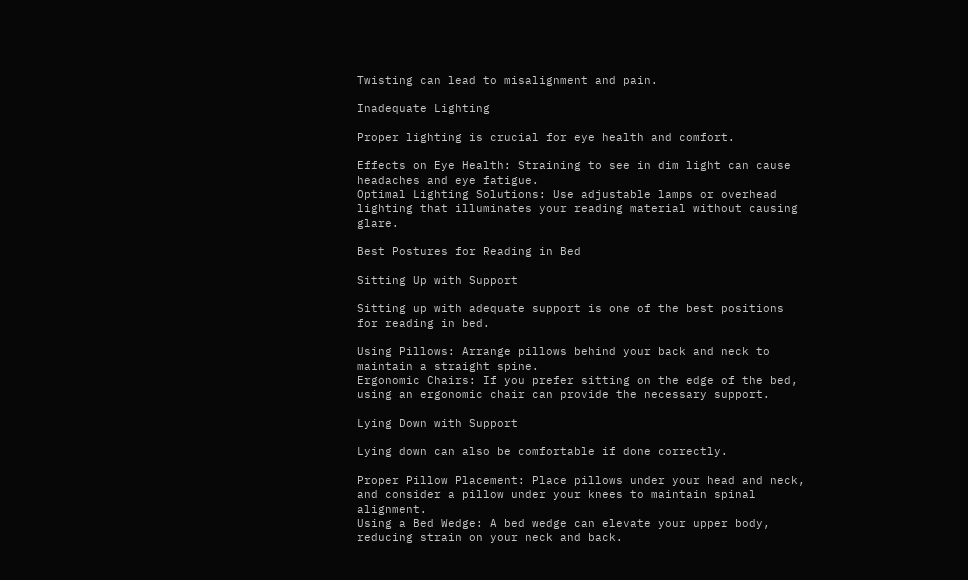Twisting can lead to misalignment and pain.

Inadequate Lighting

Proper lighting is crucial for eye health and comfort.

Effects on Eye Health: Straining to see in dim light can cause headaches and eye fatigue.
Optimal Lighting Solutions: Use adjustable lamps or overhead lighting that illuminates your reading material without causing glare.

Best Postures for Reading in Bed

Sitting Up with Support

Sitting up with adequate support is one of the best positions for reading in bed.

Using Pillows: Arrange pillows behind your back and neck to maintain a straight spine.
Ergonomic Chairs: If you prefer sitting on the edge of the bed, using an ergonomic chair can provide the necessary support.

Lying Down with Support

Lying down can also be comfortable if done correctly.

Proper Pillow Placement: Place pillows under your head and neck, and consider a pillow under your knees to maintain spinal alignment.
Using a Bed Wedge: A bed wedge can elevate your upper body, reducing strain on your neck and back.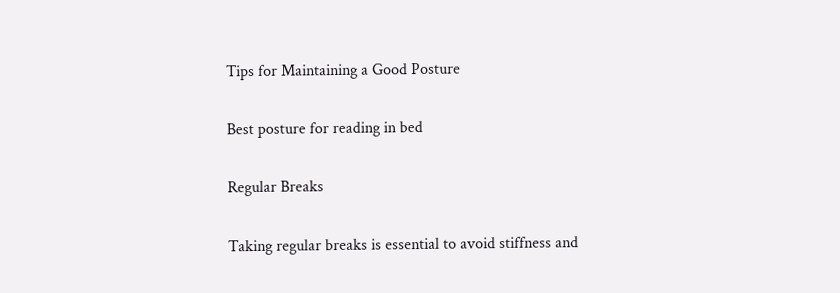Tips for Maintaining a Good Posture

Best posture for reading in bed

Regular Breaks

Taking regular breaks is essential to avoid stiffness and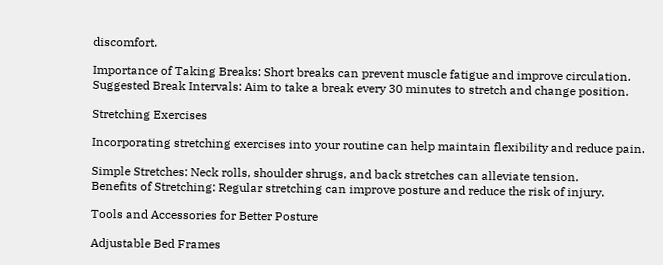discomfort.

Importance of Taking Breaks: Short breaks can prevent muscle fatigue and improve circulation.
Suggested Break Intervals: Aim to take a break every 30 minutes to stretch and change position.

Stretching Exercises

Incorporating stretching exercises into your routine can help maintain flexibility and reduce pain.

Simple Stretches: Neck rolls, shoulder shrugs, and back stretches can alleviate tension.
Benefits of Stretching: Regular stretching can improve posture and reduce the risk of injury.

Tools and Accessories for Better Posture

Adjustable Bed Frames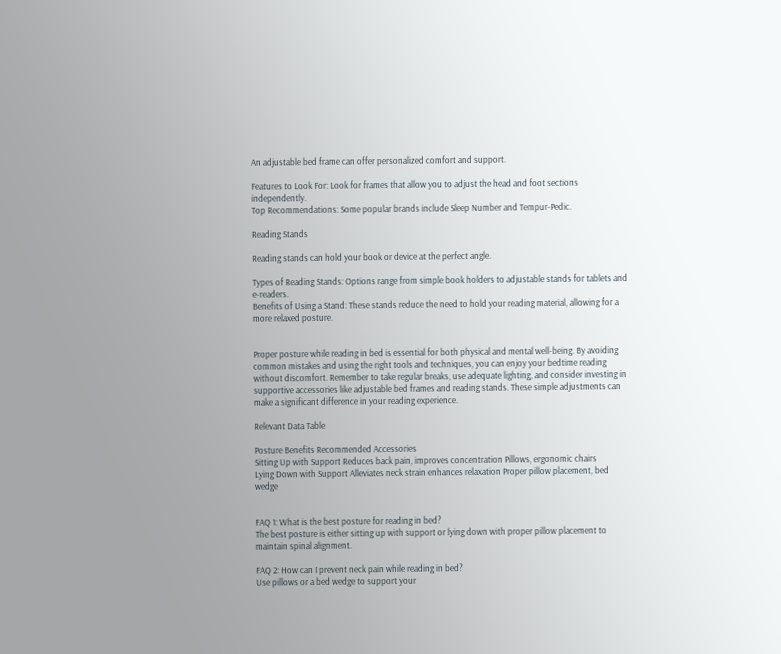An adjustable bed frame can offer personalized comfort and support.

Features to Look For: Look for frames that allow you to adjust the head and foot sections independently.
Top Recommendations: Some popular brands include Sleep Number and Tempur-Pedic.

Reading Stands

Reading stands can hold your book or device at the perfect angle.

Types of Reading Stands: Options range from simple book holders to adjustable stands for tablets and e-readers.
Benefits of Using a Stand: These stands reduce the need to hold your reading material, allowing for a more relaxed posture.


Proper posture while reading in bed is essential for both physical and mental well-being. By avoiding common mistakes and using the right tools and techniques, you can enjoy your bedtime reading without discomfort. Remember to take regular breaks, use adequate lighting, and consider investing in supportive accessories like adjustable bed frames and reading stands. These simple adjustments can make a significant difference in your reading experience.

Relevant Data Table

Posture Benefits Recommended Accessories
Sitting Up with Support Reduces back pain, improves concentration Pillows, ergonomic chairs
Lying Down with Support Alleviates neck strain enhances relaxation Proper pillow placement, bed wedge


FAQ 1: What is the best posture for reading in bed?
The best posture is either sitting up with support or lying down with proper pillow placement to maintain spinal alignment.

FAQ 2: How can I prevent neck pain while reading in bed?
Use pillows or a bed wedge to support your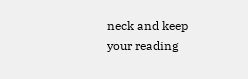neck and keep your reading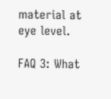material at eye level.

FAQ 3: What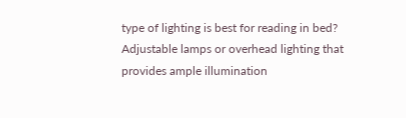type of lighting is best for reading in bed?
Adjustable lamps or overhead lighting that provides ample illumination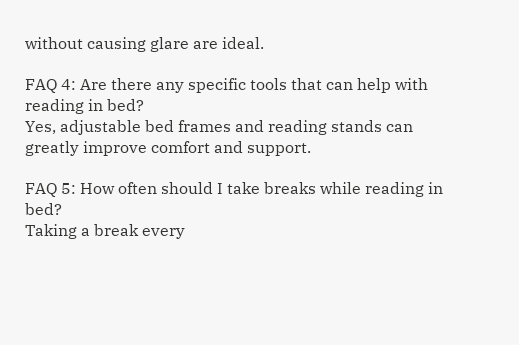without causing glare are ideal.

FAQ 4: Are there any specific tools that can help with reading in bed?
Yes, adjustable bed frames and reading stands can greatly improve comfort and support.

FAQ 5: How often should I take breaks while reading in bed?
Taking a break every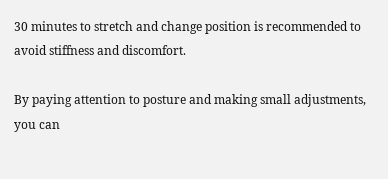30 minutes to stretch and change position is recommended to avoid stiffness and discomfort.

By paying attention to posture and making small adjustments, you can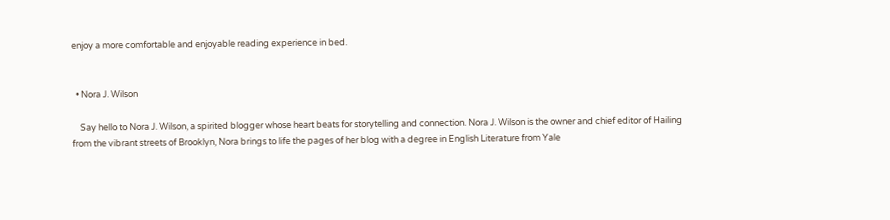enjoy a more comfortable and enjoyable reading experience in bed.


  • Nora J. Wilson

    Say hello to Nora J. Wilson, a spirited blogger whose heart beats for storytelling and connection. Nora J. Wilson is the owner and chief editor of Hailing from the vibrant streets of Brooklyn, Nora brings to life the pages of her blog with a degree in English Literature from Yale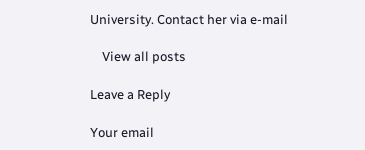University. Contact her via e-mail

    View all posts

Leave a Reply

Your email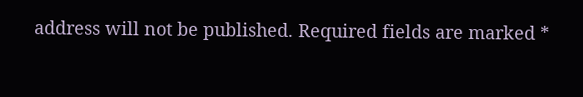address will not be published. Required fields are marked *